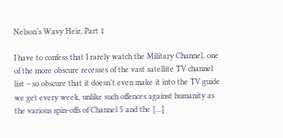Nelson’s Wavy Heir, Part 1

I have to confess that I rarely watch the Military Channel, one of the more obscure recesses of the vast satellite TV channel list – so obscure that it doesn’t even make it into the TV guide we get every week, unlike such offences against humanity as the various spin-offs of Channel 5 and the […]